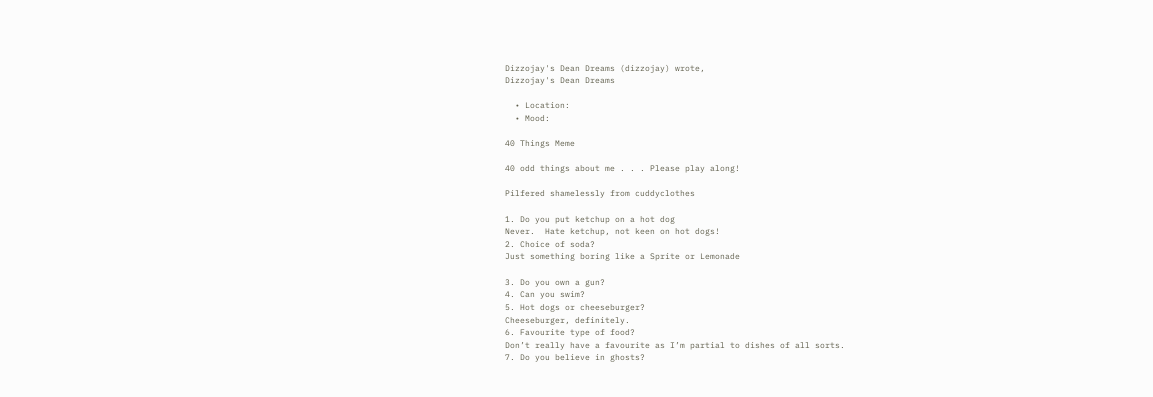Dizzojay's Dean Dreams (dizzojay) wrote,
Dizzojay's Dean Dreams

  • Location:
  • Mood:

40 Things Meme

40 odd things about me . . . Please play along!

Pilfered shamelessly from cuddyclothes

1. Do you put ketchup on a hot dog
Never.  Hate ketchup, not keen on hot dogs!
2. Choice of soda?
Just something boring like a Sprite or Lemonade

3. Do you own a gun?
4. Can you swim?
5. Hot dogs or cheeseburger?
Cheeseburger, definitely.
6. Favourite type of food?
Don’t really have a favourite as I’m partial to dishes of all sorts.
7. Do you believe in ghosts?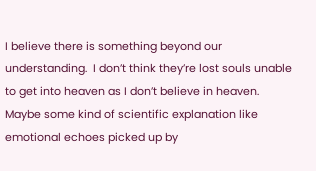I believe there is something beyond our understanding.  I don’t think they’re lost souls unable to get into heaven as I don’t believe in heaven.  Maybe some kind of scientific explanation like emotional echoes picked up by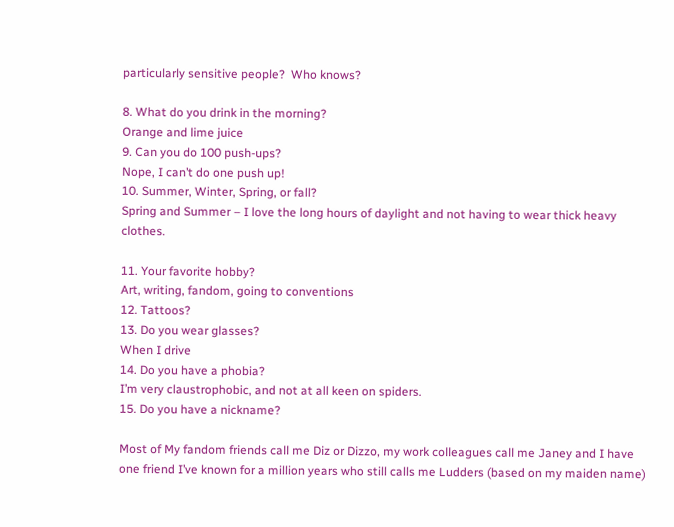particularly sensitive people?  Who knows?

8. What do you drink in the morning?
Orange and lime juice
9. Can you do 100 push-ups?
Nope, I can’t do one push up!
10. Summer, Winter, Spring, or fall?
Spring and Summer – I love the long hours of daylight and not having to wear thick heavy clothes.

11. Your favorite hobby?
Art, writing, fandom, going to conventions
12. Tattoos?
13. Do you wear glasses?
When I drive
14. Do you have a phobia?
I’m very claustrophobic, and not at all keen on spiders.
15. Do you have a nickname?

Most of My fandom friends call me Diz or Dizzo, my work colleagues call me Janey and I have one friend I’ve known for a million years who still calls me Ludders (based on my maiden name)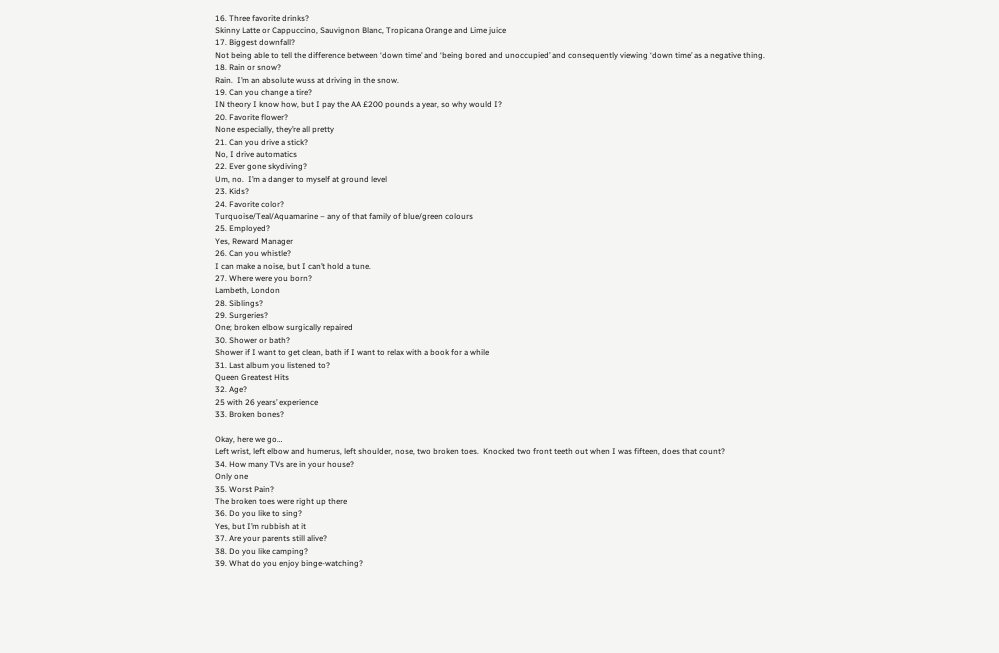16. Three favorite drinks?
Skinny Latte or Cappuccino, Sauvignon Blanc, Tropicana Orange and Lime juice
17. Biggest downfall?
Not being able to tell the difference between ‘down time’ and ‘being bored and unoccupied’ and consequently viewing ‘down time’ as a negative thing.
18. Rain or snow?
Rain.  I’m an absolute wuss at driving in the snow.
19. Can you change a tire?
IN theory I know how, but I pay the AA £200 pounds a year, so why would I?
20. Favorite flower?
None especially, they’re all pretty
21. Can you drive a stick?
No, I drive automatics
22. Ever gone skydiving?
Um, no.  I’m a danger to myself at ground level
23. Kids?
24. Favorite color?
Turquoise/Teal/Aquamarine – any of that family of blue/green colours
25. Employed?
Yes, Reward Manager
26. Can you whistle?
I can make a noise, but I can’t hold a tune.
27. Where were you born?
Lambeth, London
28. Siblings?
29. Surgeries?
One; broken elbow surgically repaired
30. Shower or bath?
Shower if I want to get clean, bath if I want to relax with a book for a while
31. Last album you listened to?
Queen Greatest Hits
32. Age?
25 with 26 years’ experience
33. Broken bones?

Okay, here we go…
Left wrist, left elbow and humerus, left shoulder, nose, two broken toes.  Knocked two front teeth out when I was fifteen, does that count?
34. How many TVs are in your house?
Only one
35. Worst Pain?
The broken toes were right up there
36. Do you like to sing?
Yes, but I’m rubbish at it
37. Are your parents still alive?
38. Do you like camping?
39. What do you enjoy binge-watching?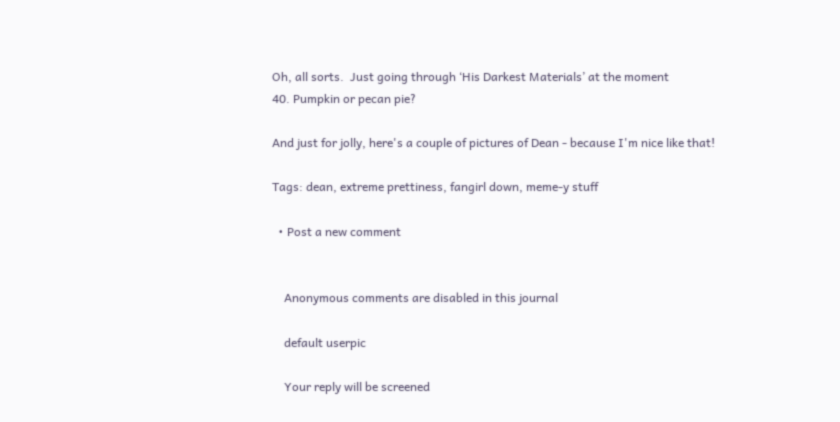Oh, all sorts.  Just going through ‘His Darkest Materials’ at the moment
40. Pumpkin or pecan pie?

And just for jolly, here's a couple of pictures of Dean - because I'm nice like that!

Tags: dean, extreme prettiness, fangirl down, meme-y stuff

  • Post a new comment


    Anonymous comments are disabled in this journal

    default userpic

    Your reply will be screened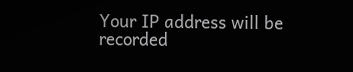Your IP address will be recorded